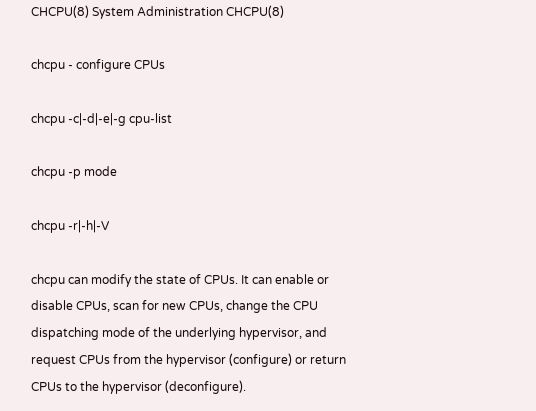CHCPU(8) System Administration CHCPU(8)

chcpu - configure CPUs

chcpu -c|-d|-e|-g cpu-list

chcpu -p mode

chcpu -r|-h|-V

chcpu can modify the state of CPUs. It can enable or disable CPUs, scan for new CPUs, change the CPU dispatching mode of the underlying hypervisor, and request CPUs from the hypervisor (configure) or return CPUs to the hypervisor (deconfigure).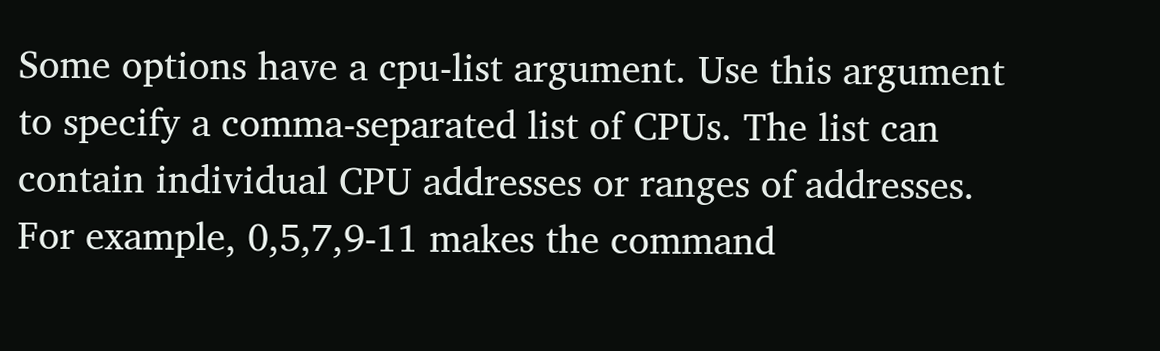Some options have a cpu-list argument. Use this argument to specify a comma-separated list of CPUs. The list can contain individual CPU addresses or ranges of addresses. For example, 0,5,7,9-11 makes the command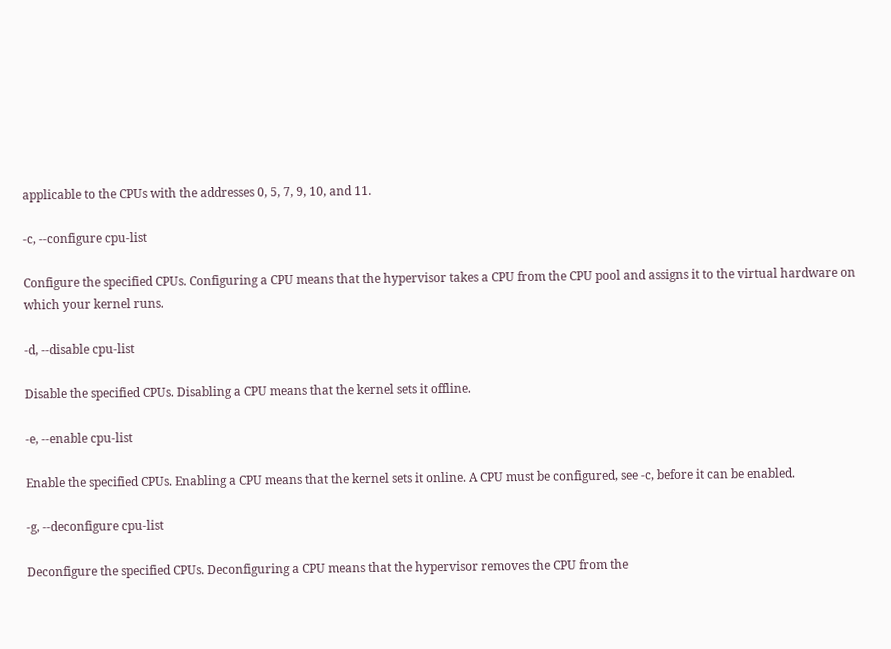applicable to the CPUs with the addresses 0, 5, 7, 9, 10, and 11.

-c, --configure cpu-list

Configure the specified CPUs. Configuring a CPU means that the hypervisor takes a CPU from the CPU pool and assigns it to the virtual hardware on which your kernel runs.

-d, --disable cpu-list

Disable the specified CPUs. Disabling a CPU means that the kernel sets it offline.

-e, --enable cpu-list

Enable the specified CPUs. Enabling a CPU means that the kernel sets it online. A CPU must be configured, see -c, before it can be enabled.

-g, --deconfigure cpu-list

Deconfigure the specified CPUs. Deconfiguring a CPU means that the hypervisor removes the CPU from the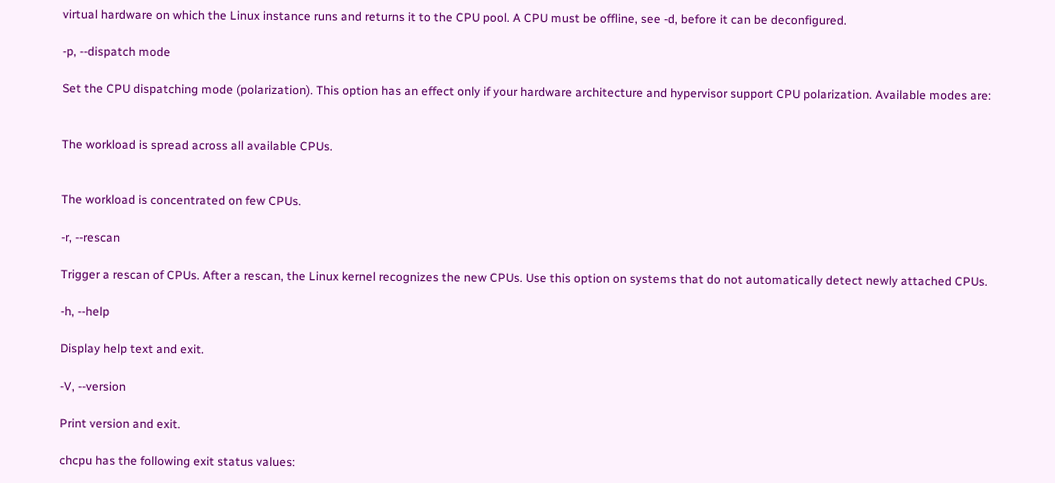virtual hardware on which the Linux instance runs and returns it to the CPU pool. A CPU must be offline, see -d, before it can be deconfigured.

-p, --dispatch mode

Set the CPU dispatching mode (polarization). This option has an effect only if your hardware architecture and hypervisor support CPU polarization. Available modes are:


The workload is spread across all available CPUs.


The workload is concentrated on few CPUs.

-r, --rescan

Trigger a rescan of CPUs. After a rescan, the Linux kernel recognizes the new CPUs. Use this option on systems that do not automatically detect newly attached CPUs.

-h, --help

Display help text and exit.

-V, --version

Print version and exit.

chcpu has the following exit status values: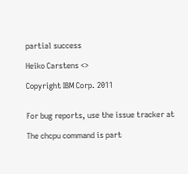partial success

Heiko Carstens <>

Copyright IBM Corp. 2011


For bug reports, use the issue tracker at

The chcpu command is part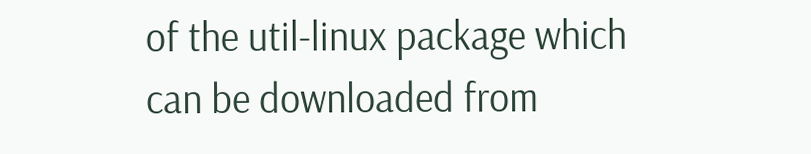of the util-linux package which can be downloaded from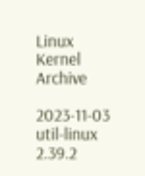Linux Kernel Archive

2023-11-03 util-linux 2.39.2